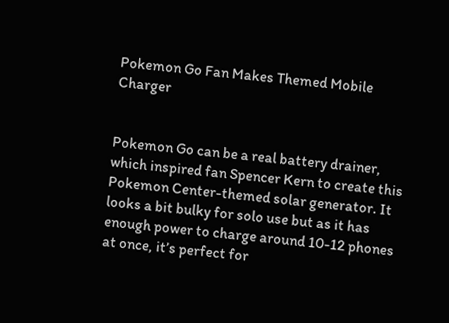Pokemon Go Fan Makes Themed Mobile Charger


Pokemon Go can be a real battery drainer, which inspired fan Spencer Kern to create this Pokemon Center-themed solar generator. It looks a bit bulky for solo use but as it has enough power to charge around 10-12 phones at once, it’s perfect for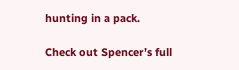hunting in a pack.

Check out Spencer’s full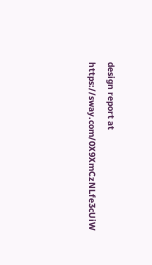design report at https://sway.com/0X9XmCzNLfe3cUiW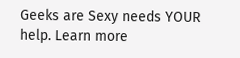Geeks are Sexy needs YOUR help. Learn more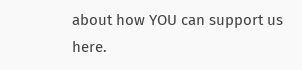about how YOU can support us here.